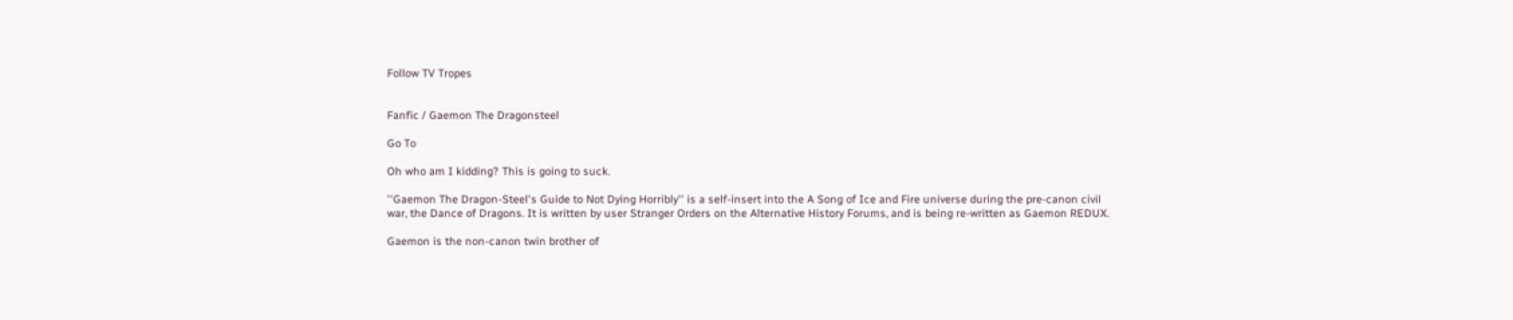Follow TV Tropes


Fanfic / Gaemon The Dragonsteel

Go To

Oh who am I kidding? This is going to suck.

''Gaemon The Dragon-Steel's Guide to Not Dying Horribly'' is a self-insert into the A Song of Ice and Fire universe during the pre-canon civil war, the Dance of Dragons. It is written by user Stranger Orders on the Alternative History Forums, and is being re-written as Gaemon REDUX.

Gaemon is the non-canon twin brother of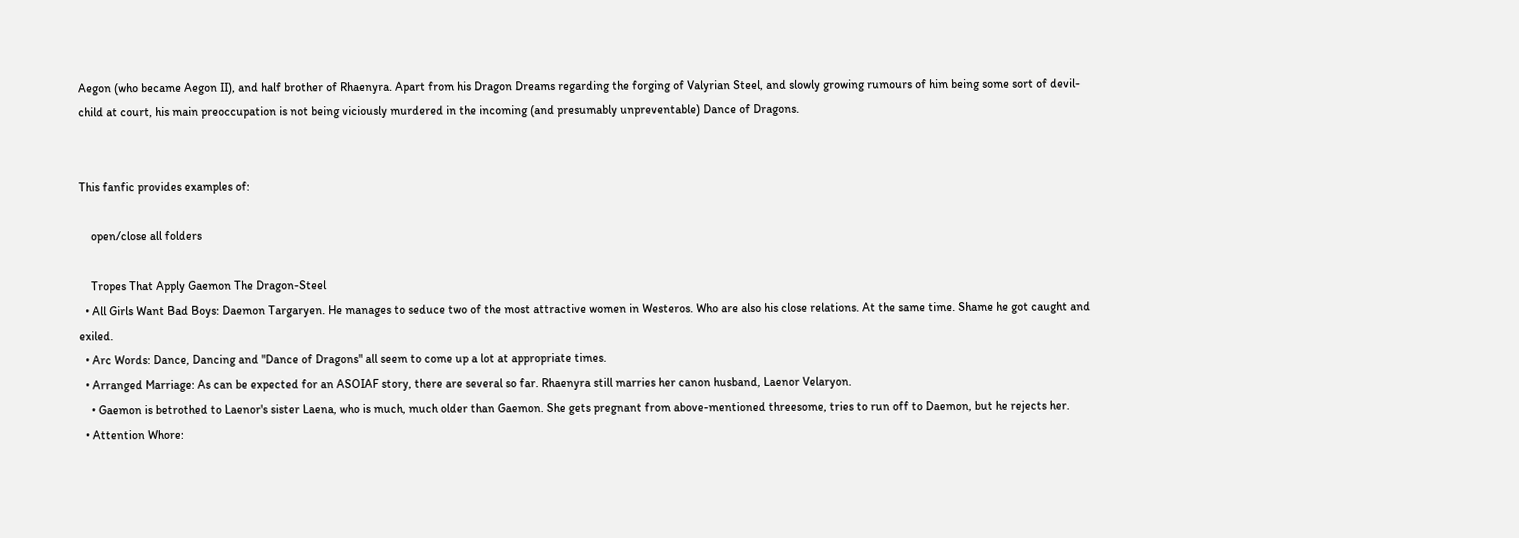Aegon (who became Aegon II), and half brother of Rhaenyra. Apart from his Dragon Dreams regarding the forging of Valyrian Steel, and slowly growing rumours of him being some sort of devil-child at court, his main preoccupation is not being viciously murdered in the incoming (and presumably unpreventable) Dance of Dragons.


This fanfic provides examples of:

    open/close all folders

    Tropes That Apply Gaemon The Dragon-Steel
  • All Girls Want Bad Boys: Daemon Targaryen. He manages to seduce two of the most attractive women in Westeros. Who are also his close relations. At the same time. Shame he got caught and exiled.
  • Arc Words: Dance, Dancing and "Dance of Dragons" all seem to come up a lot at appropriate times.
  • Arranged Marriage: As can be expected for an ASOIAF story, there are several so far. Rhaenyra still marries her canon husband, Laenor Velaryon.
    • Gaemon is betrothed to Laenor's sister Laena, who is much, much older than Gaemon. She gets pregnant from above-mentioned threesome, tries to run off to Daemon, but he rejects her.
  • Attention Whore: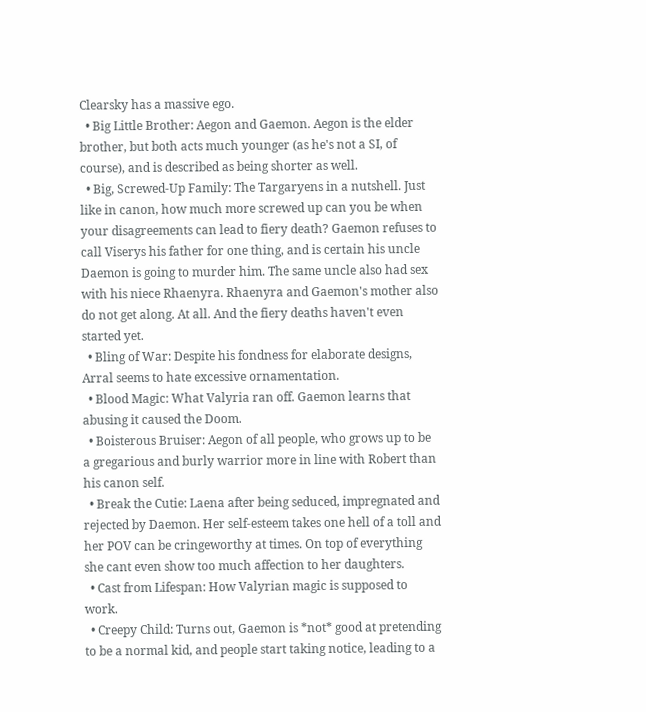Clearsky has a massive ego.
  • Big Little Brother: Aegon and Gaemon. Aegon is the elder brother, but both acts much younger (as he's not a SI, of course), and is described as being shorter as well.
  • Big, Screwed-Up Family: The Targaryens in a nutshell. Just like in canon, how much more screwed up can you be when your disagreements can lead to fiery death? Gaemon refuses to call Viserys his father for one thing, and is certain his uncle Daemon is going to murder him. The same uncle also had sex with his niece Rhaenyra. Rhaenyra and Gaemon's mother also do not get along. At all. And the fiery deaths haven't even started yet.
  • Bling of War: Despite his fondness for elaborate designs, Arral seems to hate excessive ornamentation.
  • Blood Magic: What Valyria ran off. Gaemon learns that abusing it caused the Doom.
  • Boisterous Bruiser: Aegon of all people, who grows up to be a gregarious and burly warrior more in line with Robert than his canon self.
  • Break the Cutie: Laena after being seduced, impregnated and rejected by Daemon. Her self-esteem takes one hell of a toll and her POV can be cringeworthy at times. On top of everything she cant even show too much affection to her daughters.
  • Cast from Lifespan: How Valyrian magic is supposed to work.
  • Creepy Child: Turns out, Gaemon is *not* good at pretending to be a normal kid, and people start taking notice, leading to a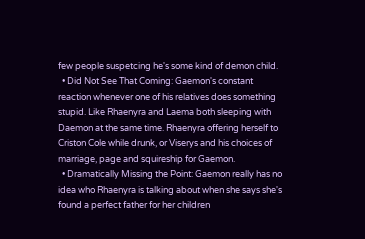few people suspetcing he's some kind of demon child.
  • Did Not See That Coming: Gaemon's constant reaction whenever one of his relatives does something stupid. Like Rhaenyra and Laema both sleeping with Daemon at the same time. Rhaenyra offering herself to Criston Cole while drunk, or Viserys and his choices of marriage, page and squireship for Gaemon.
  • Dramatically Missing the Point: Gaemon really has no idea who Rhaenyra is talking about when she says she's found a perfect father for her children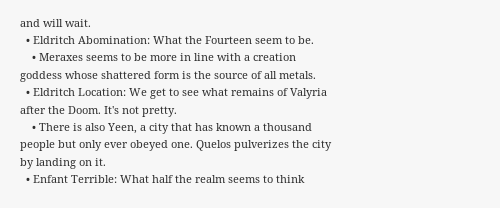and will wait.
  • Eldritch Abomination: What the Fourteen seem to be.
    • Meraxes seems to be more in line with a creation goddess whose shattered form is the source of all metals.
  • Eldritch Location: We get to see what remains of Valyria after the Doom. It's not pretty.
    • There is also Yeen, a city that has known a thousand people but only ever obeyed one. Quelos pulverizes the city by landing on it.
  • Enfant Terrible: What half the realm seems to think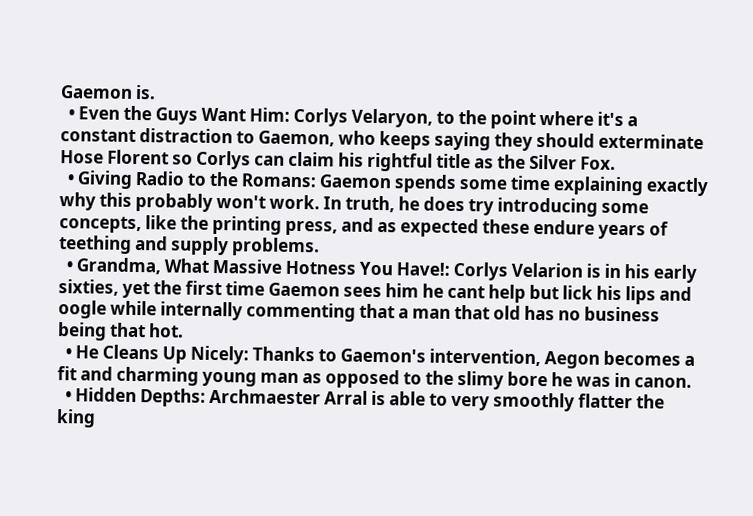Gaemon is.
  • Even the Guys Want Him: Corlys Velaryon, to the point where it's a constant distraction to Gaemon, who keeps saying they should exterminate Hose Florent so Corlys can claim his rightful title as the Silver Fox.
  • Giving Radio to the Romans: Gaemon spends some time explaining exactly why this probably won't work. In truth, he does try introducing some concepts, like the printing press, and as expected these endure years of teething and supply problems.
  • Grandma, What Massive Hotness You Have!: Corlys Velarion is in his early sixties, yet the first time Gaemon sees him he cant help but lick his lips and oogle while internally commenting that a man that old has no business being that hot.
  • He Cleans Up Nicely: Thanks to Gaemon's intervention, Aegon becomes a fit and charming young man as opposed to the slimy bore he was in canon.
  • Hidden Depths: Archmaester Arral is able to very smoothly flatter the king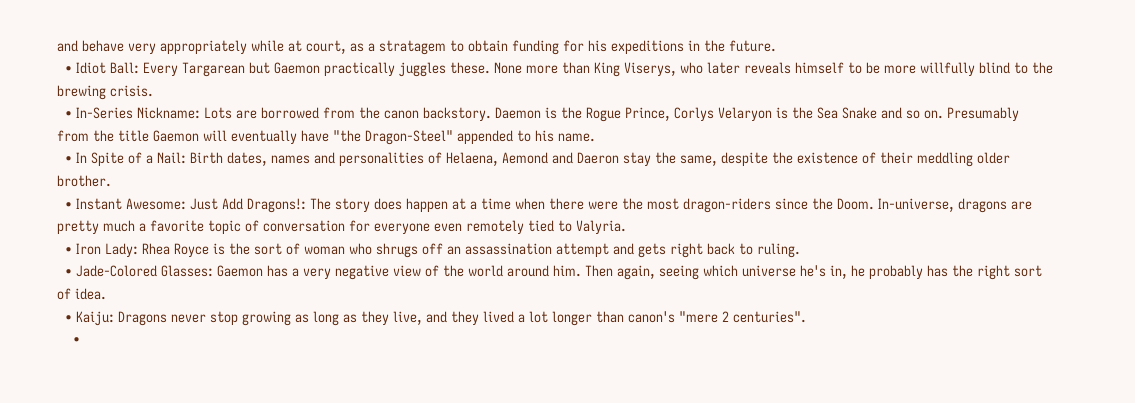and behave very appropriately while at court, as a stratagem to obtain funding for his expeditions in the future.
  • Idiot Ball: Every Targarean but Gaemon practically juggles these. None more than King Viserys, who later reveals himself to be more willfully blind to the brewing crisis.
  • In-Series Nickname: Lots are borrowed from the canon backstory. Daemon is the Rogue Prince, Corlys Velaryon is the Sea Snake and so on. Presumably from the title Gaemon will eventually have "the Dragon-Steel" appended to his name.
  • In Spite of a Nail: Birth dates, names and personalities of Helaena, Aemond and Daeron stay the same, despite the existence of their meddling older brother.
  • Instant Awesome: Just Add Dragons!: The story does happen at a time when there were the most dragon-riders since the Doom. In-universe, dragons are pretty much a favorite topic of conversation for everyone even remotely tied to Valyria.
  • Iron Lady: Rhea Royce is the sort of woman who shrugs off an assassination attempt and gets right back to ruling.
  • Jade-Colored Glasses: Gaemon has a very negative view of the world around him. Then again, seeing which universe he's in, he probably has the right sort of idea.
  • Kaiju: Dragons never stop growing as long as they live, and they lived a lot longer than canon's "mere 2 centuries".
    •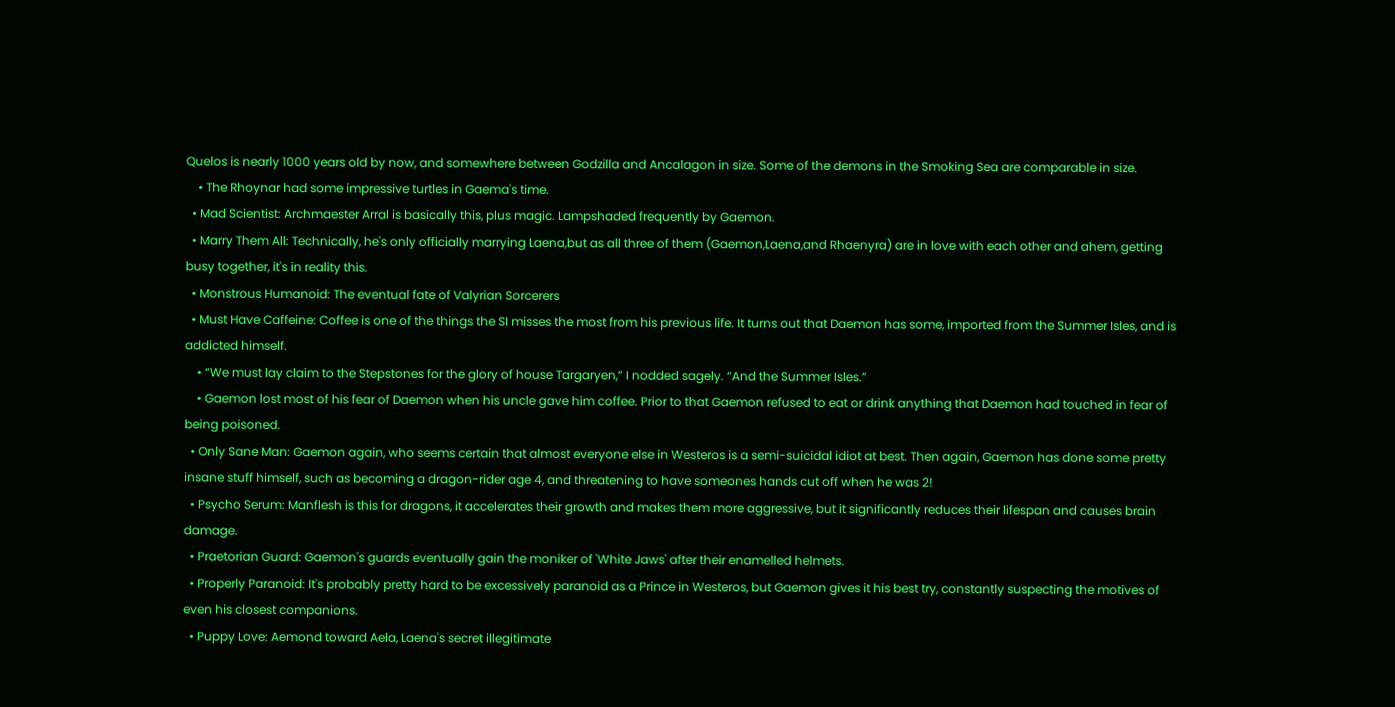Quelos is nearly 1000 years old by now, and somewhere between Godzilla and Ancalagon in size. Some of the demons in the Smoking Sea are comparable in size.
    • The Rhoynar had some impressive turtles in Gaema's time.
  • Mad Scientist: Archmaester Arral is basically this, plus magic. Lampshaded frequently by Gaemon.
  • Marry Them All: Technically, he's only officially marrying Laena,but as all three of them (Gaemon,Laena,and Rhaenyra) are in love with each other and ahem, getting busy together, it's in reality this.
  • Monstrous Humanoid: The eventual fate of Valyrian Sorcerers
  • Must Have Caffeine: Coffee is one of the things the SI misses the most from his previous life. It turns out that Daemon has some, imported from the Summer Isles, and is addicted himself.
    • “We must lay claim to the Stepstones for the glory of house Targaryen,” I nodded sagely. “And the Summer Isles.”
    • Gaemon lost most of his fear of Daemon when his uncle gave him coffee. Prior to that Gaemon refused to eat or drink anything that Daemon had touched in fear of being poisoned.
  • Only Sane Man: Gaemon again, who seems certain that almost everyone else in Westeros is a semi-suicidal idiot at best. Then again, Gaemon has done some pretty insane stuff himself, such as becoming a dragon-rider age 4, and threatening to have someones hands cut off when he was 2!
  • Psycho Serum: Manflesh is this for dragons, it accelerates their growth and makes them more aggressive, but it significantly reduces their lifespan and causes brain damage.
  • Praetorian Guard: Gaemon's guards eventually gain the moniker of 'White Jaws' after their enamelled helmets.
  • Properly Paranoid: It's probably pretty hard to be excessively paranoid as a Prince in Westeros, but Gaemon gives it his best try, constantly suspecting the motives of even his closest companions.
  • Puppy Love: Aemond toward Aela, Laena's secret illegitimate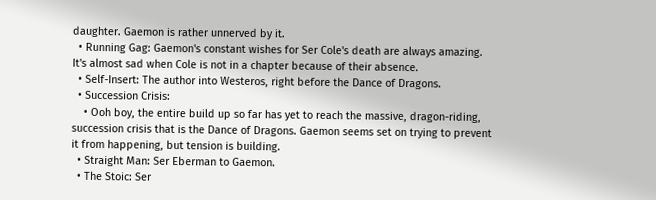daughter. Gaemon is rather unnerved by it.
  • Running Gag: Gaemon's constant wishes for Ser Cole's death are always amazing. It's almost sad when Cole is not in a chapter because of their absence.
  • Self-Insert: The author into Westeros, right before the Dance of Dragons.
  • Succession Crisis:
    • Ooh boy, the entire build up so far has yet to reach the massive, dragon-riding, succession crisis that is the Dance of Dragons. Gaemon seems set on trying to prevent it from happening, but tension is building.
  • Straight Man: Ser Eberman to Gaemon.
  • The Stoic: Ser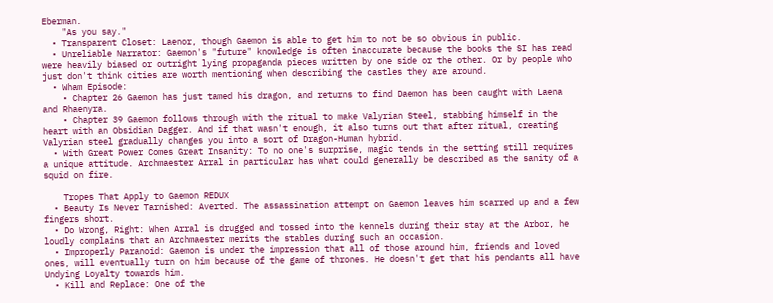Eberman.
    "As you say."
  • Transparent Closet: Laenor, though Gaemon is able to get him to not be so obvious in public.
  • Unreliable Narrator: Gaemon's "future" knowledge is often inaccurate because the books the SI has read were heavily biased or outright lying propaganda pieces written by one side or the other. Or by people who just don't think cities are worth mentioning when describing the castles they are around.
  • Wham Episode:
    • Chapter 26 Gaemon has just tamed his dragon, and returns to find Daemon has been caught with Laena and Rhaenyra.
    • Chapter 39 Gaemon follows through with the ritual to make Valyrian Steel, stabbing himself in the heart with an Obsidian Dagger. And if that wasn't enough, it also turns out that after ritual, creating Valyrian steel gradually changes you into a sort of Dragon-Human hybrid.
  • With Great Power Comes Great Insanity: To no one's surprise, magic tends in the setting still requires a unique attitude. Archmaester Arral in particular has what could generally be described as the sanity of a squid on fire.

    Tropes That Apply to Gaemon REDUX
  • Beauty Is Never Tarnished: Averted. The assassination attempt on Gaemon leaves him scarred up and a few fingers short.
  • Do Wrong, Right: When Arral is drugged and tossed into the kennels during their stay at the Arbor, he loudly complains that an Archmaester merits the stables during such an occasion.
  • Improperly Paranoid: Gaemon is under the impression that all of those around him, friends and loved ones, will eventually turn on him because of the game of thrones. He doesn't get that his pendants all have Undying Loyalty towards him.
  • Kill and Replace: One of the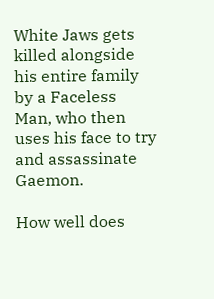White Jaws gets killed alongside his entire family by a Faceless Man, who then uses his face to try and assassinate Gaemon.

How well does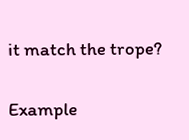it match the trope?

Example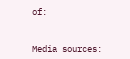of:


Media sources: